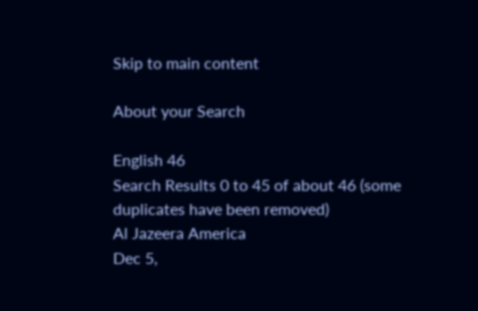Skip to main content

About your Search

English 46
Search Results 0 to 45 of about 46 (some duplicates have been removed)
Al Jazeera America
Dec 5,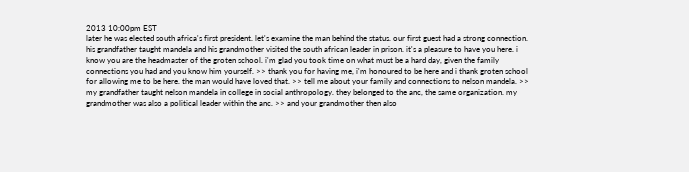2013 10:00pm EST
later he was elected south africa's first president. let's examine the man behind the status. our first guest had a strong connection. his grandfather taught mandela and his grandmother visited the south african leader in prison. it's a pleasure to have you here. i know you are the headmaster of the groten school. i'm glad you took time on what must be a hard day, given the family connections you had and you know him yourself. >> thank you for having me, i'm honoured to be here and i thank groten school for allowing me to be here. the man would have loved that. >> tell me about your family and connections to nelson mandela. >> my grandfather taught nelson mandela in college in social anthropology. they belonged to the anc, the same organization. my grandmother was also a political leader within the anc. >> and your grandmother then also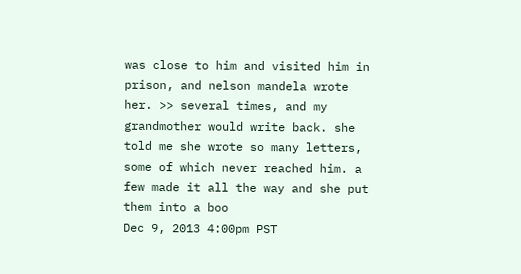was close to him and visited him in prison, and nelson mandela wrote her. >> several times, and my grandmother would write back. she told me she wrote so many letters, some of which never reached him. a few made it all the way and she put them into a boo
Dec 9, 2013 4:00pm PST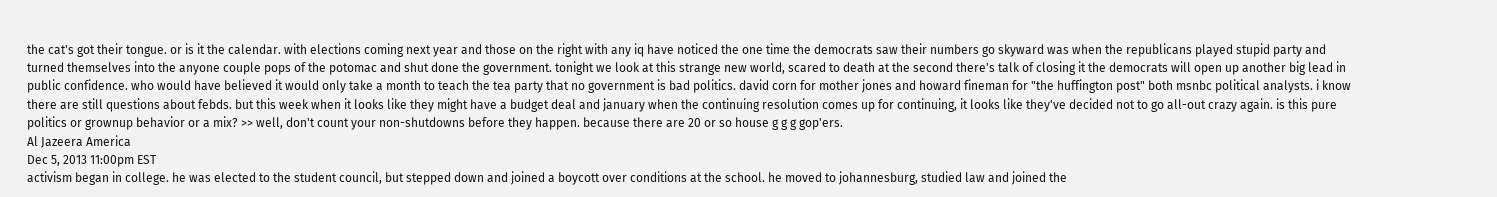the cat's got their tongue. or is it the calendar. with elections coming next year and those on the right with any iq have noticed the one time the democrats saw their numbers go skyward was when the republicans played stupid party and turned themselves into the anyone couple pops of the potomac and shut done the government. tonight we look at this strange new world, scared to death at the second there's talk of closing it the democrats will open up another big lead in public confidence. who would have believed it would only take a month to teach the tea party that no government is bad politics. david corn for mother jones and howard fineman for "the huffington post" both msnbc political analysts. i know there are still questions about febds. but this week when it looks like they might have a budget deal and january when the continuing resolution comes up for continuing, it looks like they've decided not to go all-out crazy again. is this pure politics or grownup behavior or a mix? >> well, don't count your non-shutdowns before they happen. because there are 20 or so house g g g gop'ers.
Al Jazeera America
Dec 5, 2013 11:00pm EST
activism began in college. he was elected to the student council, but stepped down and joined a boycott over conditions at the school. he moved to johannesburg, studied law and joined the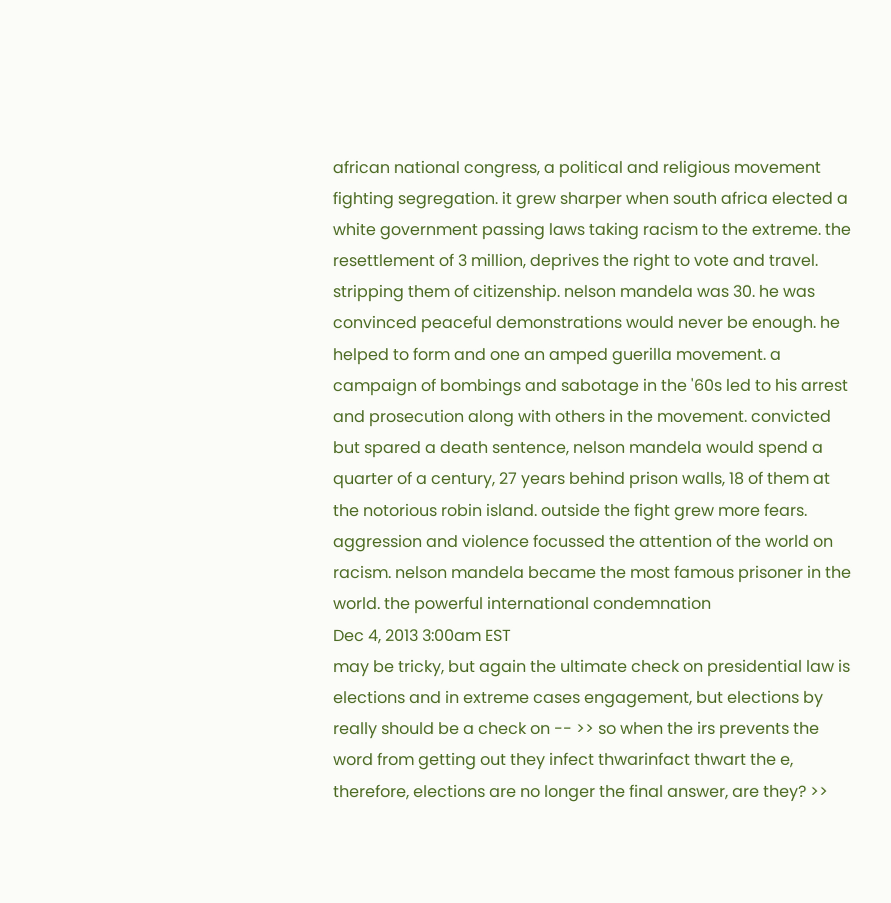african national congress, a political and religious movement fighting segregation. it grew sharper when south africa elected a white government passing laws taking racism to the extreme. the resettlement of 3 million, deprives the right to vote and travel. stripping them of citizenship. nelson mandela was 30. he was convinced peaceful demonstrations would never be enough. he helped to form and one an amped guerilla movement. a campaign of bombings and sabotage in the '60s led to his arrest and prosecution along with others in the movement. convicted but spared a death sentence, nelson mandela would spend a quarter of a century, 27 years behind prison walls, 18 of them at the notorious robin island. outside the fight grew more fears. aggression and violence focussed the attention of the world on racism. nelson mandela became the most famous prisoner in the world. the powerful international condemnation
Dec 4, 2013 3:00am EST
may be tricky, but again the ultimate check on presidential law is elections and in extreme cases engagement, but elections by really should be a check on -- >> so when the irs prevents the word from getting out they infect thwarinfact thwart the e, therefore, elections are no longer the final answer, are they? >>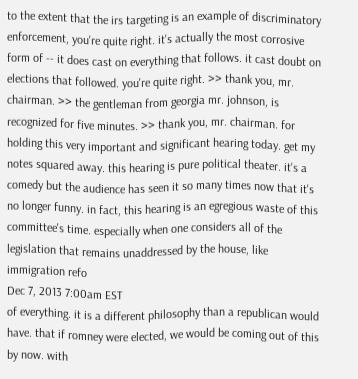to the extent that the irs targeting is an example of discriminatory enforcement, you're quite right. it's actually the most corrosive form of -- it does cast on everything that follows. it cast doubt on elections that followed. you're quite right. >> thank you, mr. chairman. >> the gentleman from georgia mr. johnson, is recognized for five minutes. >> thank you, mr. chairman. for holding this very important and significant hearing today. get my notes squared away. this hearing is pure political theater. it's a comedy but the audience has seen it so many times now that it's no longer funny. in fact, this hearing is an egregious waste of this committee's time. especially when one considers all of the legislation that remains unaddressed by the house, like immigration refo
Dec 7, 2013 7:00am EST
of everything. it is a different philosophy than a republican would have. that if romney were elected, we would be coming out of this by now. with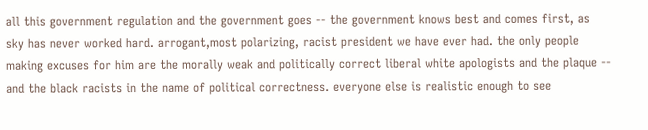all this government regulation and the government goes -- the government knows best and comes first, as sky has never worked hard. arrogant,most polarizing, racist president we have ever had. the only people making excuses for him are the morally weak and politically correct liberal white apologists and the plaque -- and the black racists in the name of political correctness. everyone else is realistic enough to see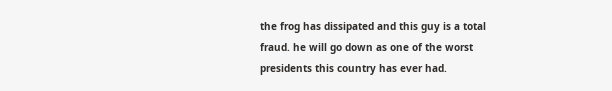the frog has dissipated and this guy is a total fraud. he will go down as one of the worst presidents this country has ever had.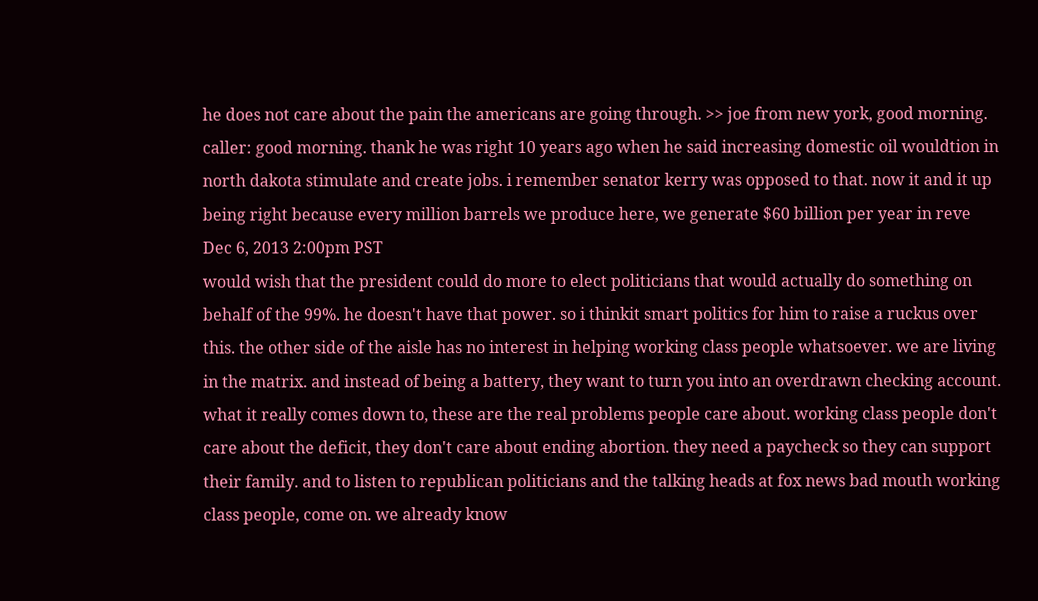he does not care about the pain the americans are going through. >> joe from new york, good morning. caller: good morning. thank he was right 10 years ago when he said increasing domestic oil wouldtion in north dakota stimulate and create jobs. i remember senator kerry was opposed to that. now it and it up being right because every million barrels we produce here, we generate $60 billion per year in reve
Dec 6, 2013 2:00pm PST
would wish that the president could do more to elect politicians that would actually do something on behalf of the 99%. he doesn't have that power. so i thinkit smart politics for him to raise a ruckus over this. the other side of the aisle has no interest in helping working class people whatsoever. we are living in the matrix. and instead of being a battery, they want to turn you into an overdrawn checking account. what it really comes down to, these are the real problems people care about. working class people don't care about the deficit, they don't care about ending abortion. they need a paycheck so they can support their family. and to listen to republican politicians and the talking heads at fox news bad mouth working class people, come on. we already know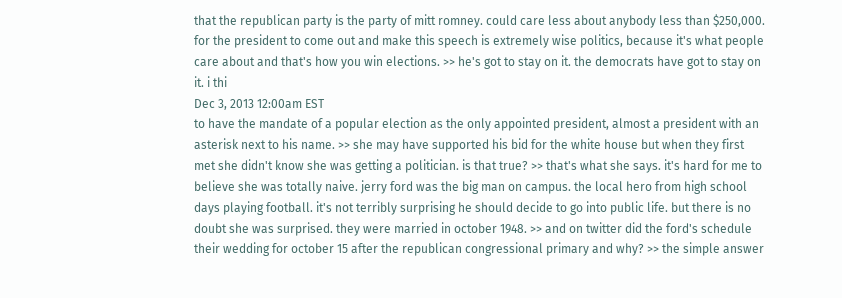that the republican party is the party of mitt romney. could care less about anybody less than $250,000. for the president to come out and make this speech is extremely wise politics, because it's what people care about and that's how you win elections. >> he's got to stay on it. the democrats have got to stay on it. i thi
Dec 3, 2013 12:00am EST
to have the mandate of a popular election as the only appointed president, almost a president with an asterisk next to his name. >> she may have supported his bid for the white house but when they first met she didn't know she was getting a politician. is that true? >> that's what she says. it's hard for me to believe she was totally naive. jerry ford was the big man on campus. the local hero from high school days playing football. it's not terribly surprising he should decide to go into public life. but there is no doubt she was surprised. they were married in october 1948. >> and on twitter did the ford's schedule their wedding for october 15 after the republican congressional primary and why? >> the simple answer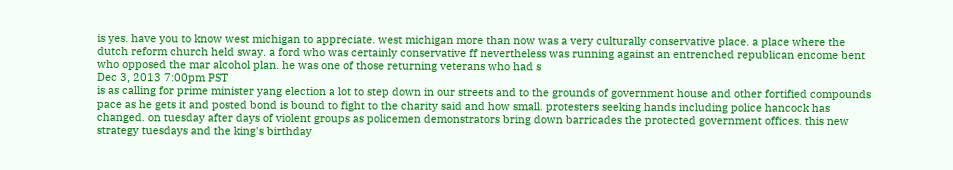is yes. have you to know west michigan to appreciate. west michigan more than now was a very culturally conservative place. a place where the dutch reform church held sway. a ford who was certainly conservative ff nevertheless was running against an entrenched republican encome bent who opposed the mar alcohol plan. he was one of those returning veterans who had s
Dec 3, 2013 7:00pm PST
is as calling for prime minister yang election a lot to step down in our streets and to the grounds of government house and other fortified compounds pace as he gets it and posted bond is bound to fight to the charity said and how small. protesters seeking hands including police hancock has changed. on tuesday after days of violent groups as policemen demonstrators bring down barricades the protected government offices. this new strategy tuesdays and the king's birthday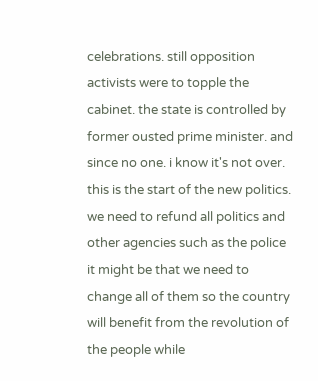celebrations. still opposition activists were to topple the cabinet. the state is controlled by former ousted prime minister. and since no one. i know it's not over. this is the start of the new politics. we need to refund all politics and other agencies such as the police it might be that we need to change all of them so the country will benefit from the revolution of the people while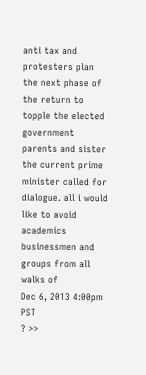anti tax and protesters plan the next phase of the return to topple the elected government parents and sister the current prime minister called for dialogue. all i would like to avoid academics businessmen and groups from all walks of
Dec 6, 2013 4:00pm PST
? >>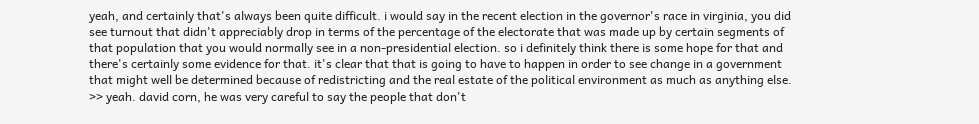yeah, and certainly that's always been quite difficult. i would say in the recent election in the governor's race in virginia, you did see turnout that didn't appreciably drop in terms of the percentage of the electorate that was made up by certain segments of that population that you would normally see in a non-presidential election. so i definitely think there is some hope for that and there's certainly some evidence for that. it's clear that that is going to have to happen in order to see change in a government that might well be determined because of redistricting and the real estate of the political environment as much as anything else. >> yeah. david corn, he was very careful to say the people that don't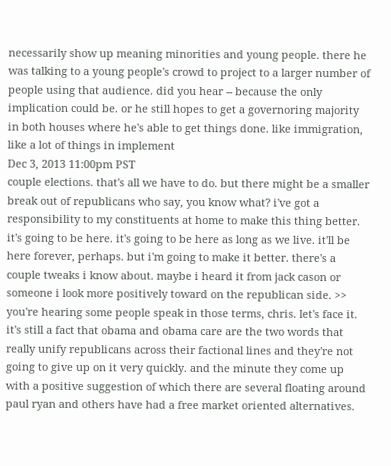necessarily show up meaning minorities and young people. there he was talking to a young people's crowd to project to a larger number of people using that audience. did you hear -- because the only implication could be. or he still hopes to get a governoring majority in both houses where he's able to get things done. like immigration, like a lot of things in implement
Dec 3, 2013 11:00pm PST
couple elections. that's all we have to do. but there might be a smaller break out of republicans who say, you know what? i've got a responsibility to my constituents at home to make this thing better. it's going to be here. it's going to be here as long as we live. it'll be here forever, perhaps. but i'm going to make it better. there's a couple tweaks i know about. maybe i heard it from jack cason or someone i look more positively toward on the republican side. >> you're hearing some people speak in those terms, chris. let's face it. it's still a fact that obama and obama care are the two words that really unify republicans across their factional lines and they're not going to give up on it very quickly. and the minute they come up with a positive suggestion of which there are several floating around paul ryan and others have had a free market oriented alternatives.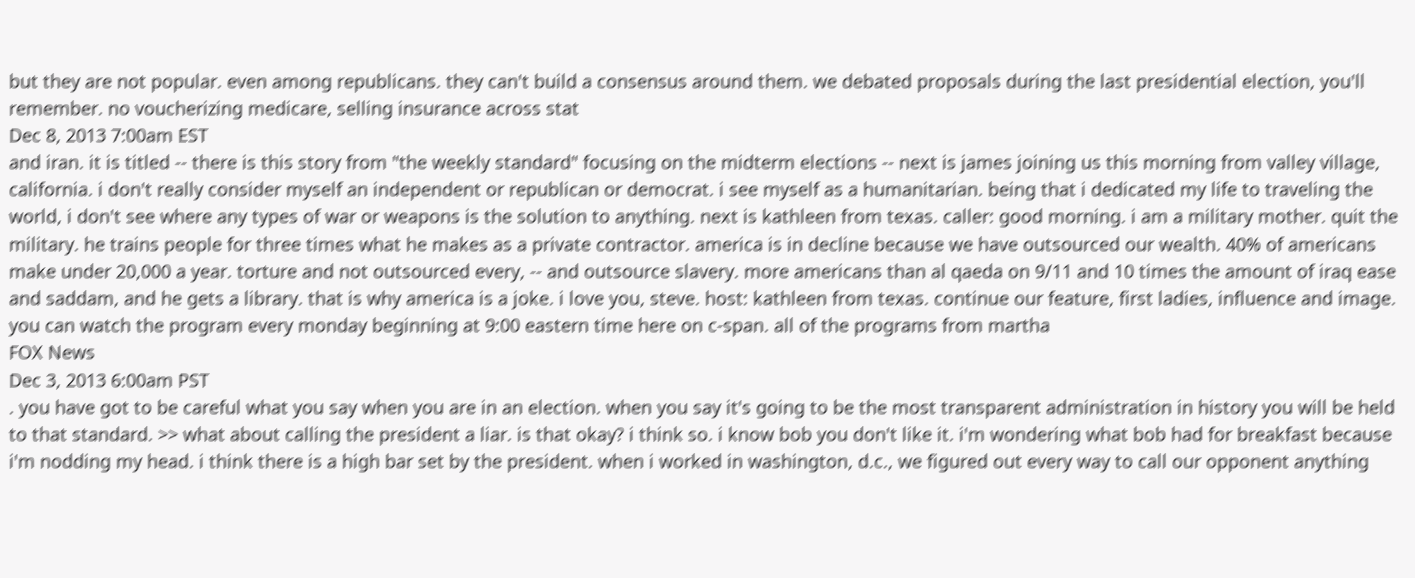but they are not popular. even among republicans. they can't build a consensus around them. we debated proposals during the last presidential election, you'll remember. no voucherizing medicare, selling insurance across stat
Dec 8, 2013 7:00am EST
and iran. it is titled -- there is this story from "the weekly standard" focusing on the midterm elections -- next is james joining us this morning from valley village, california. i don't really consider myself an independent or republican or democrat. i see myself as a humanitarian. being that i dedicated my life to traveling the world, i don't see where any types of war or weapons is the solution to anything. next is kathleen from texas. caller: good morning. i am a military mother. quit the military. he trains people for three times what he makes as a private contractor. america is in decline because we have outsourced our wealth. 40% of americans make under 20,000 a year. torture and not outsourced every, -- and outsource slavery. more americans than al qaeda on 9/11 and 10 times the amount of iraq ease and saddam, and he gets a library. that is why america is a joke. i love you, steve. host: kathleen from texas. continue our feature, first ladies, influence and image. you can watch the program every monday beginning at 9:00 eastern time here on c-span. all of the programs from martha
FOX News
Dec 3, 2013 6:00am PST
. you have got to be careful what you say when you are in an election. when you say it's going to be the most transparent administration in history you will be held to that standard. >> what about calling the president a liar. is that okay? i think so. i know bob you don't like it. i'm wondering what bob had for breakfast because i'm nodding my head. i think there is a high bar set by the president. when i worked in washington, d.c., we figured out every way to call our opponent anything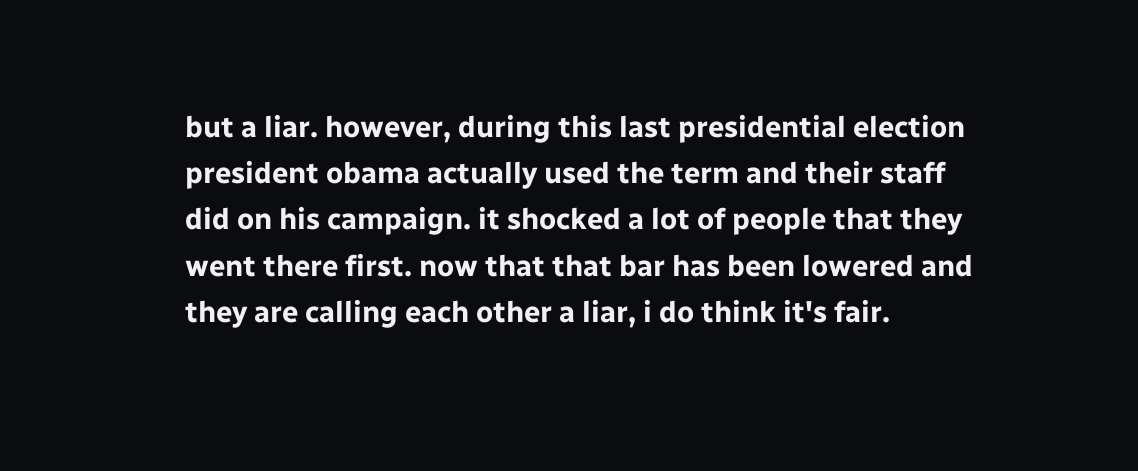but a liar. however, during this last presidential election president obama actually used the term and their staff did on his campaign. it shocked a lot of people that they went there first. now that that bar has been lowered and they are calling each other a liar, i do think it's fair.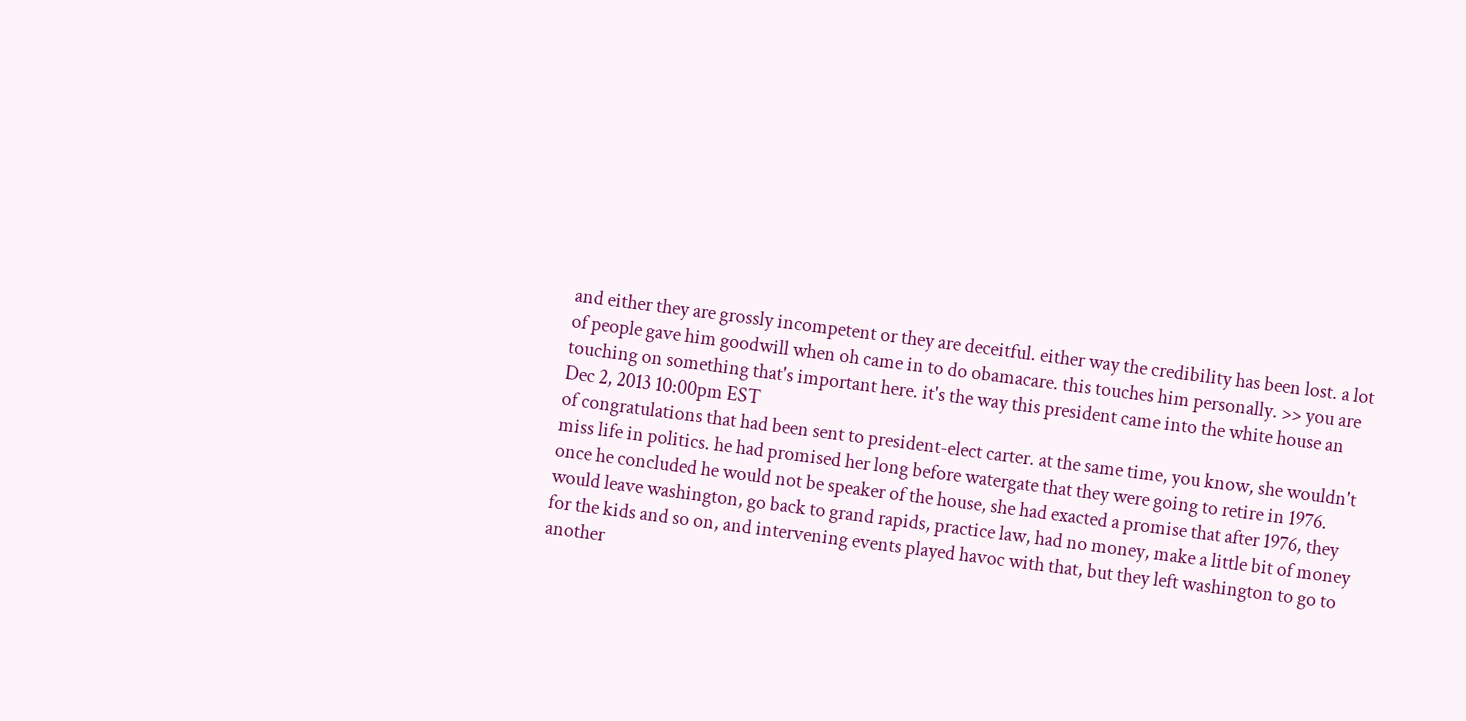and either they are grossly incompetent or they are deceitful. either way the credibility has been lost. a lot of people gave him goodwill when oh came in to do obamacare. this touches him personally. >> you are touching on something that's important here. it's the way this president came into the white house an
Dec 2, 2013 10:00pm EST
of congratulations that had been sent to president-elect carter. at the same time, you know, she wouldn't miss life in politics. he had promised her long before watergate that they were going to retire in 1976. once he concluded he would not be speaker of the house, she had exacted a promise that after 1976, they would leave washington, go back to grand rapids, practice law, had no money, make a little bit of money for the kids and so on, and intervening events played havoc with that, but they left washington to go to another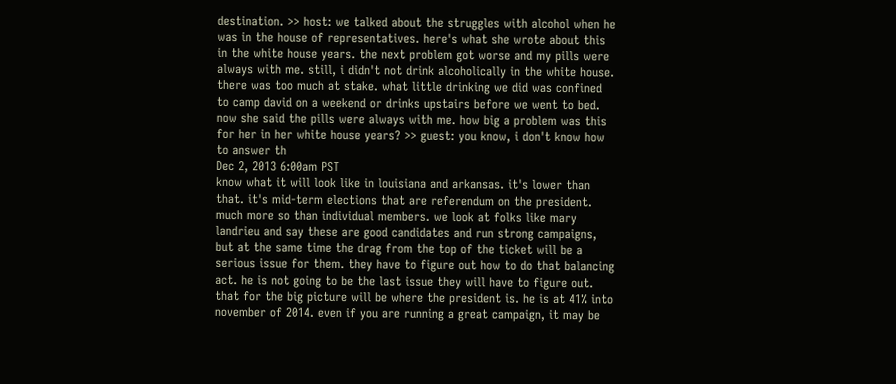destination. >> host: we talked about the struggles with alcohol when he was in the house of representatives. here's what she wrote about this in the white house years. the next problem got worse and my pills were always with me. still, i didn't not drink alcoholically in the white house. there was too much at stake. what little drinking we did was confined to camp david on a weekend or drinks upstairs before we went to bed. now she said the pills were always with me. how big a problem was this for her in her white house years? >> guest: you know, i don't know how to answer th
Dec 2, 2013 6:00am PST
know what it will look like in louisiana and arkansas. it's lower than that. it's mid-term elections that are referendum on the president. much more so than individual members. we look at folks like mary landrieu and say these are good candidates and run strong campaigns, but at the same time the drag from the top of the ticket will be a serious issue for them. they have to figure out how to do that balancing act. he is not going to be the last issue they will have to figure out. that for the big picture will be where the president is. he is at 41% into november of 2014. even if you are running a great campaign, it may be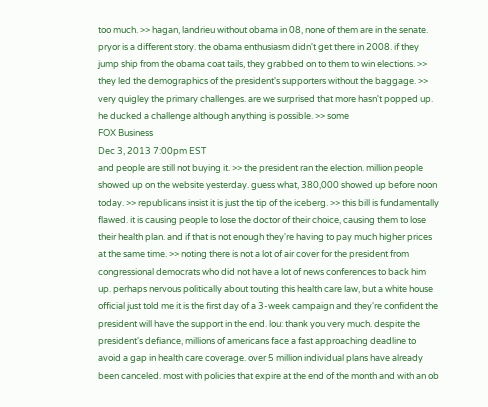too much. >> hagan, landrieu without obama in 08, none of them are in the senate. pryor is a different story. the obama enthusiasm didn't get there in 2008. if they jump ship from the obama coat tails, they grabbed on to them to win elections. >> they led the demographics of the president's supporters without the baggage. >> very quigley the primary challenges. are we surprised that more hasn't popped up. he ducked a challenge although anything is possible. >> some
FOX Business
Dec 3, 2013 7:00pm EST
and people are still not buying it. >> the president ran the election. million people showed up on the website yesterday. guess what, 380,000 showed up before noon today. >> republicans insist it is just the tip of the iceberg. >> this bill is fundamentally flawed. it is causing people to lose the doctor of their choice, causing them to lose their health plan. and if that is not enough they're having to pay much higher prices at the same time. >> noting there is not a lot of air cover for the president from congressional democrats who did not have a lot of news conferences to back him up. perhaps nervous politically about touting this health care law, but a white house official just told me it is the first day of a 3-week campaign and they're confident the president will have the support in the end. lou: thank you very much. despite the president's defiance, millions of americans face a fast approaching deadline to avoid a gap in health care coverage. over 5 million individual plans have already been canceled. most with policies that expire at the end of the month and with an ob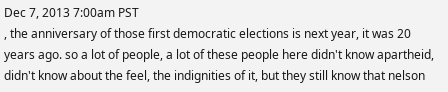Dec 7, 2013 7:00am PST
, the anniversary of those first democratic elections is next year, it was 20 years ago. so a lot of people, a lot of these people here didn't know apartheid, didn't know about the feel, the indignities of it, but they still know that nelson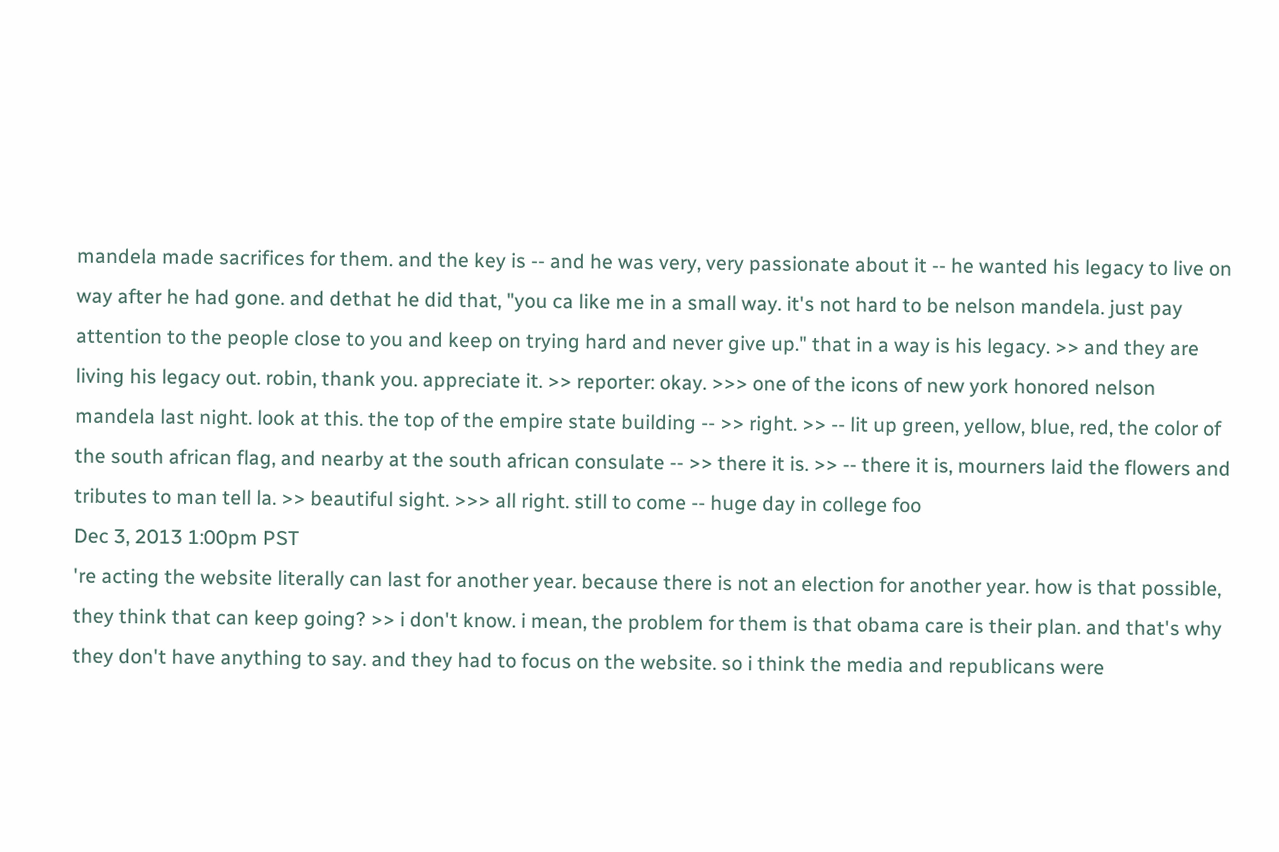mandela made sacrifices for them. and the key is -- and he was very, very passionate about it -- he wanted his legacy to live on way after he had gone. and dethat he did that, "you ca like me in a small way. it's not hard to be nelson mandela. just pay attention to the people close to you and keep on trying hard and never give up." that in a way is his legacy. >> and they are living his legacy out. robin, thank you. appreciate it. >> reporter: okay. >>> one of the icons of new york honored nelson mandela last night. look at this. the top of the empire state building -- >> right. >> -- lit up green, yellow, blue, red, the color of the south african flag, and nearby at the south african consulate -- >> there it is. >> -- there it is, mourners laid the flowers and tributes to man tell la. >> beautiful sight. >>> all right. still to come -- huge day in college foo
Dec 3, 2013 1:00pm PST
're acting the website literally can last for another year. because there is not an election for another year. how is that possible, they think that can keep going? >> i don't know. i mean, the problem for them is that obama care is their plan. and that's why they don't have anything to say. and they had to focus on the website. so i think the media and republicans were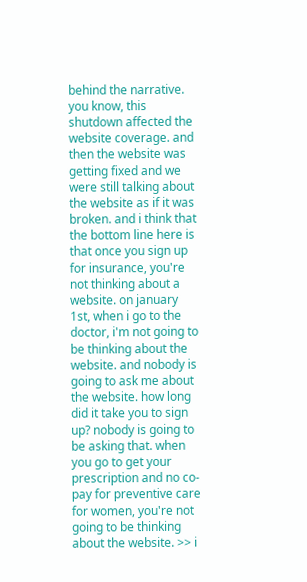behind the narrative. you know, this shutdown affected the website coverage. and then the website was getting fixed and we were still talking about the website as if it was broken. and i think that the bottom line here is that once you sign up for insurance, you're not thinking about a website. on january 1st, when i go to the doctor, i'm not going to be thinking about the website. and nobody is going to ask me about the website. how long did it take you to sign up? nobody is going to be asking that. when you go to get your prescription and no co-pay for preventive care for women, you're not going to be thinking about the website. >> i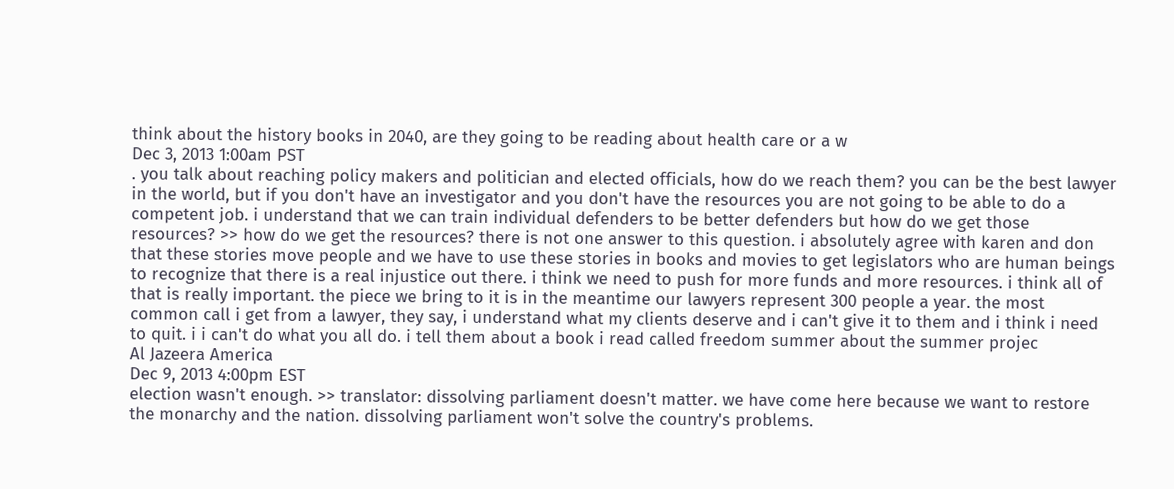think about the history books in 2040, are they going to be reading about health care or a w
Dec 3, 2013 1:00am PST
. you talk about reaching policy makers and politician and elected officials, how do we reach them? you can be the best lawyer in the world, but if you don't have an investigator and you don't have the resources you are not going to be able to do a competent job. i understand that we can train individual defenders to be better defenders but how do we get those resources? >> how do we get the resources? there is not one answer to this question. i absolutely agree with karen and don that these stories move people and we have to use these stories in books and movies to get legislators who are human beings to recognize that there is a real injustice out there. i think we need to push for more funds and more resources. i think all of that is really important. the piece we bring to it is in the meantime our lawyers represent 300 people a year. the most common call i get from a lawyer, they say, i understand what my clients deserve and i can't give it to them and i think i need to quit. i i can't do what you all do. i tell them about a book i read called freedom summer about the summer projec
Al Jazeera America
Dec 9, 2013 4:00pm EST
election wasn't enough. >> translator: dissolving parliament doesn't matter. we have come here because we want to restore the monarchy and the nation. dissolving parliament won't solve the country's problems.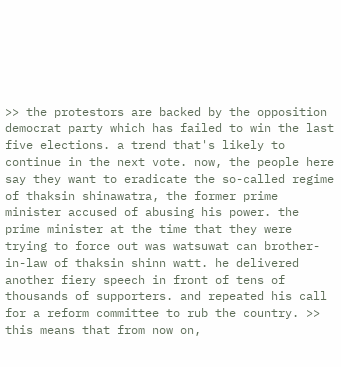>> the protestors are backed by the opposition democrat party which has failed to win the last five elections. a trend that's likely to continue in the next vote. now, the people here say they want to eradicate the so-called regime of thaksin shinawatra, the former prime minister accused of abusing his power. the prime minister at the time that they were trying to force out was watsuwat can brother-in-law of thaksin shinn watt. he delivered another fiery speech in front of tens of thousands of supporters. and repeated his call for a reform committee to rub the country. >> this means that from now on,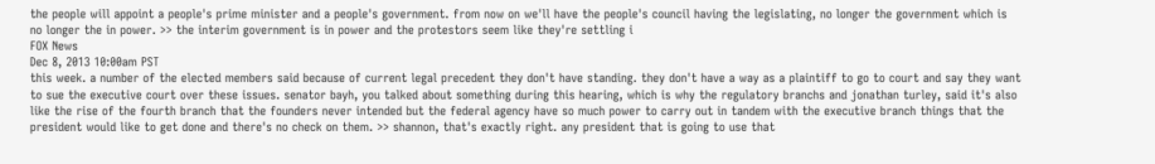the people will appoint a people's prime minister and a people's government. from now on we'll have the people's council having the legislating, no longer the government which is no longer the in power. >> the interim government is in power and the protestors seem like they're settling i
FOX News
Dec 8, 2013 10:00am PST
this week. a number of the elected members said because of current legal precedent they don't have standing. they don't have a way as a plaintiff to go to court and say they want to sue the executive court over these issues. senator bayh, you talked about something during this hearing, which is why the regulatory branchs and jonathan turley, said it's also like the rise of the fourth branch that the founders never intended but the federal agency have so much power to carry out in tandem with the executive branch things that the president would like to get done and there's no check on them. >> shannon, that's exactly right. any president that is going to use that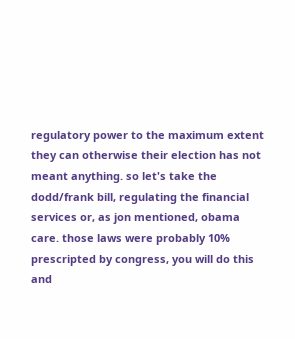regulatory power to the maximum extent they can otherwise their election has not meant anything. so let's take the dodd/frank bill, regulating the financial services or, as jon mentioned, obama care. those laws were probably 10% prescripted by congress, you will do this and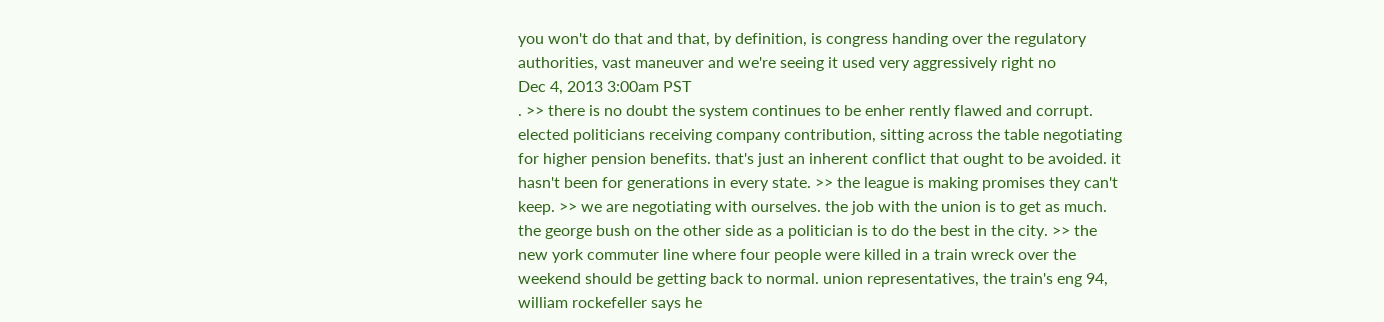you won't do that and that, by definition, is congress handing over the regulatory authorities, vast maneuver and we're seeing it used very aggressively right no
Dec 4, 2013 3:00am PST
. >> there is no doubt the system continues to be enher rently flawed and corrupt. elected politicians receiving company contribution, sitting across the table negotiating for higher pension benefits. that's just an inherent conflict that ought to be avoided. it hasn't been for generations in every state. >> the league is making promises they can't keep. >> we are negotiating with ourselves. the job with the union is to get as much. the george bush on the other side as a politician is to do the best in the city. >> the new york commuter line where four people were killed in a train wreck over the weekend should be getting back to normal. union representatives, the train's eng 94, william rockefeller says he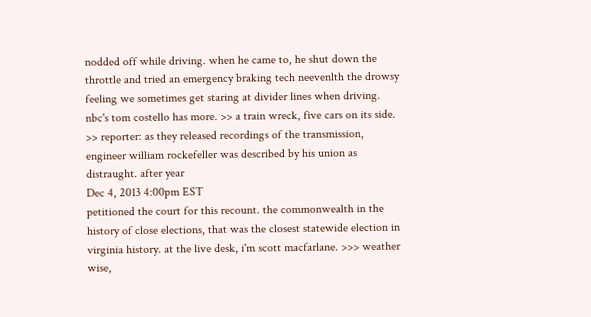nodded off while driving. when he came to, he shut down the throttle and tried an emergency braking tech neevenlth the drowsy feeling we sometimes get staring at divider lines when driving. nbc's tom costello has more. >> a train wreck, five cars on its side. >> reporter: as they released recordings of the transmission, engineer william rockefeller was described by his union as distraught. after year
Dec 4, 2013 4:00pm EST
petitioned the court for this recount. the commonwealth in the history of close elections, that was the closest statewide election in virginia history. at the live desk, i'm scott macfarlane. >>> weather wise,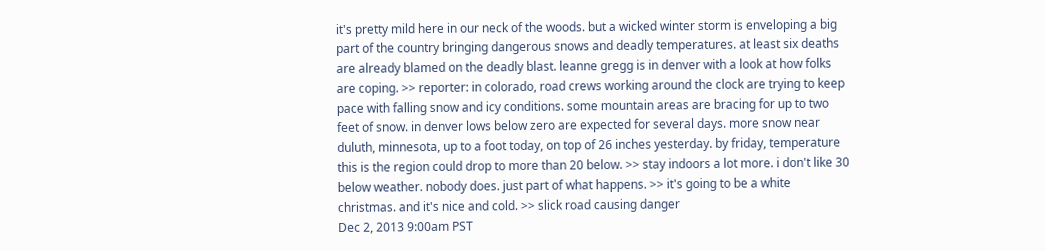it's pretty mild here in our neck of the woods. but a wicked winter storm is enveloping a big part of the country bringing dangerous snows and deadly temperatures. at least six deaths are already blamed on the deadly blast. leanne gregg is in denver with a look at how folks are coping. >> reporter: in colorado, road crews working around the clock are trying to keep pace with falling snow and icy conditions. some mountain areas are bracing for up to two feet of snow. in denver lows below zero are expected for several days. more snow near duluth, minnesota, up to a foot today, on top of 26 inches yesterday. by friday, temperature this is the region could drop to more than 20 below. >> stay indoors a lot more. i don't like 30 below weather. nobody does. just part of what happens. >> it's going to be a white christmas. and it's nice and cold. >> slick road causing danger
Dec 2, 2013 9:00am PST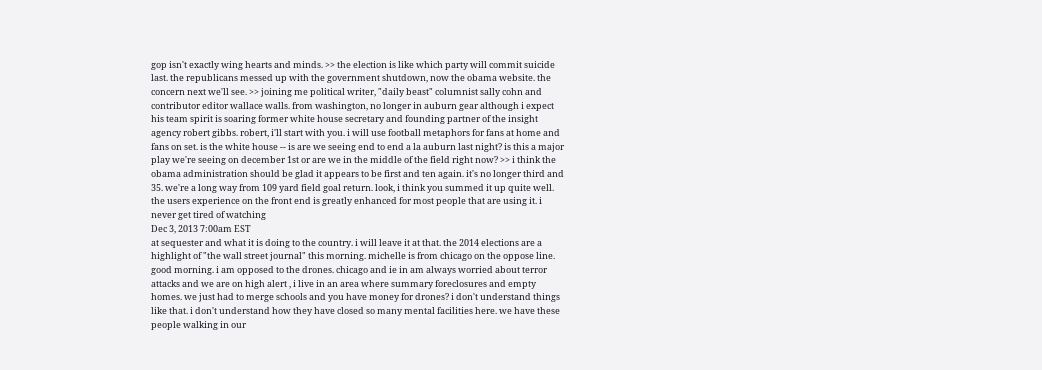gop isn't exactly wing hearts and minds. >> the election is like which party will commit suicide last. the republicans messed up with the government shutdown, now the obama website. the concern next we'll see. >> joining me political writer, "daily beast" columnist sally cohn and contributor editor wallace walls. from washington, no longer in auburn gear although i expect his team spirit is soaring former white house secretary and founding partner of the insight agency robert gibbs. robert, i'll start with you. i will use football metaphors for fans at home and fans on set. is the white house -- is are we seeing end to end a la auburn last night? is this a major play we're seeing on december 1st or are we in the middle of the field right now? >> i think the obama administration should be glad it appears to be first and ten again. it's no longer third and 35. we're a long way from 109 yard field goal return. look, i think you summed it up quite well. the users experience on the front end is greatly enhanced for most people that are using it. i never get tired of watching
Dec 3, 2013 7:00am EST
at sequester and what it is doing to the country. i will leave it at that. the 2014 elections are a highlight of "the wall street journal" this morning. michelle is from chicago on the oppose line. good morning. i am opposed to the drones. chicago and ie in am always worried about terror attacks and we are on high alert , i live in an area where summary foreclosures and empty homes. we just had to merge schools and you have money for drones? i don't understand things like that. i don't understand how they have closed so many mental facilities here. we have these people walking in our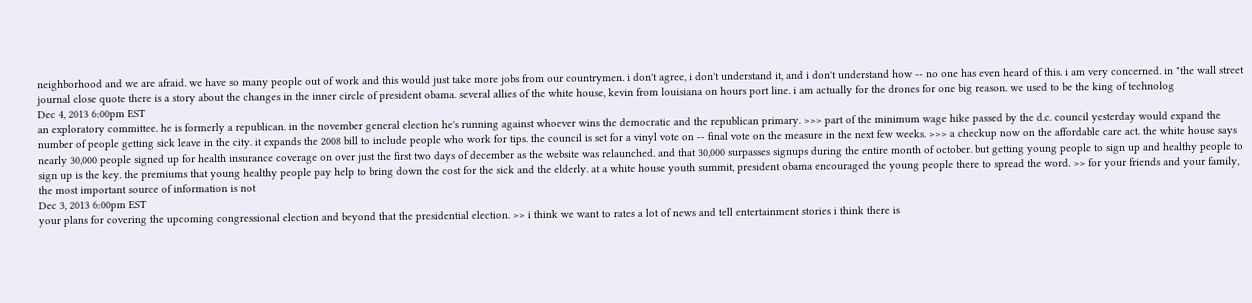neighborhood and we are afraid. we have so many people out of work and this would just take more jobs from our countrymen. i don't agree, i don't understand it, and i don't understand how -- no one has even heard of this. i am very concerned. in "the wall street journal close quote there is a story about the changes in the inner circle of president obama. several allies of the white house, kevin from louisiana on hours port line. i am actually for the drones for one big reason. we used to be the king of technolog
Dec 4, 2013 6:00pm EST
an exploratory committee. he is formerly a republican. in the november general election he's running against whoever wins the democratic and the republican primary. >>> part of the minimum wage hike passed by the d.c. council yesterday would expand the number of people getting sick leave in the city. it expands the 2008 bill to include people who work for tips. the council is set for a vinyl vote on -- final vote on the measure in the next few weeks. >>> a checkup now on the affordable care act. the white house says nearly 30,000 people signed up for health insurance coverage on over just the first two days of december as the website was relaunched. and that 30,000 surpasses signups during the entire month of october. but getting young people to sign up and healthy people to sign up is the key. the premiums that young healthy people pay help to bring down the cost for the sick and the elderly. at a white house youth summit, president obama encouraged the young people there to spread the word. >> for your friends and your family, the most important source of information is not
Dec 3, 2013 6:00pm EST
your plans for covering the upcoming congressional election and beyond that the presidential election. >> i think we want to rates a lot of news and tell entertainment stories i think there is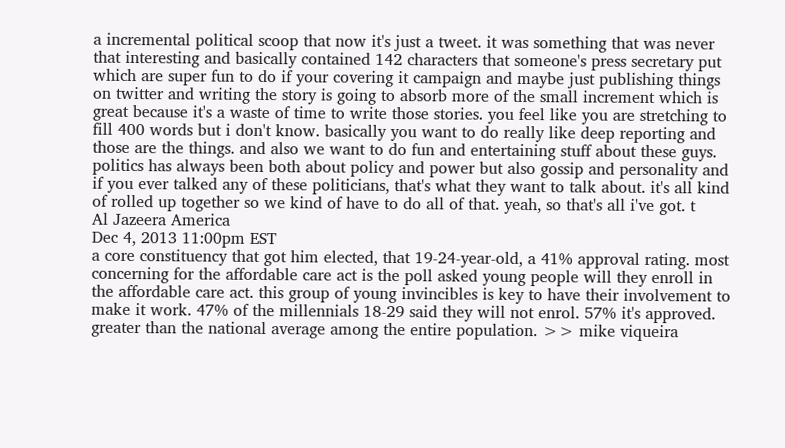a incremental political scoop that now it's just a tweet. it was something that was never that interesting and basically contained 142 characters that someone's press secretary put which are super fun to do if your covering it campaign and maybe just publishing things on twitter and writing the story is going to absorb more of the small increment which is great because it's a waste of time to write those stories. you feel like you are stretching to fill 400 words but i don't know. basically you want to do really like deep reporting and those are the things. and also we want to do fun and entertaining stuff about these guys. politics has always been both about policy and power but also gossip and personality and if you ever talked any of these politicians, that's what they want to talk about. it's all kind of rolled up together so we kind of have to do all of that. yeah, so that's all i've got. t
Al Jazeera America
Dec 4, 2013 11:00pm EST
a core constituency that got him elected, that 19-24-year-old, a 41% approval rating. most concerning for the affordable care act is the poll asked young people will they enroll in the affordable care act. this group of young invincibles is key to have their involvement to make it work. 47% of the millennials 18-29 said they will not enrol. 57% it's approved. greater than the national average among the entire population. >> mike viqueira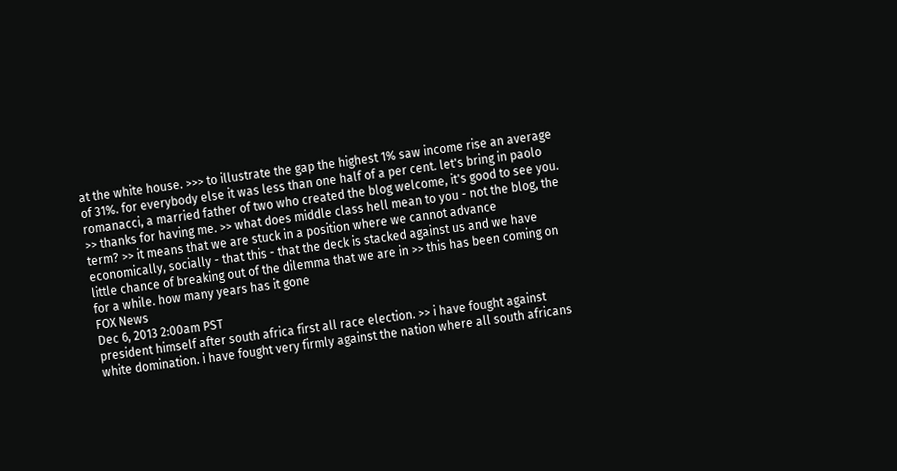at the white house. >>> to illustrate the gap the highest 1% saw income rise an average of 31%. for everybody else it was less than one half of a per cent. let's bring in paolo romanacci, a married father of two who created the blog welcome, it's good to see you. >> thanks for having me. >> what does middle class hell mean to you - not the blog, the term? >> it means that we are stuck in a position where we cannot advance economically, socially - that this - that the deck is stacked against us and we have little chance of breaking out of the dilemma that we are in >> this has been coming on for a while. how many years has it gone
FOX News
Dec 6, 2013 2:00am PST
president himself after south africa first all race election. >> i have fought against white domination. i have fought very firmly against the nation where all south africans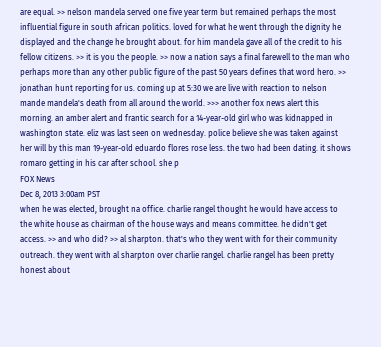are equal. >> nelson mandela served one five year term but remained perhaps the most influential figure in south african politics. loved for what he went through the dignity he displayed and the change he brought about. for him mandela gave all of the credit to his fellow citizens. >> it is you the people. >> now a nation says a final farewell to the man who perhaps more than any other public figure of the past 50 years defines that word hero. >> jonathan hunt reporting for us. coming up at 5:30 we are live with reaction to nelson mande mandela's death from all around the world. >>> another fox news alert this morning. an amber alert and frantic search for a 14-year-old girl who was kidnapped in washington state. eliz was last seen on wednesday. police believe she was taken against her will by this man 19-year-old eduardo flores rose less. the two had been dating. it shows romaro getting in his car after school. she p
FOX News
Dec 8, 2013 3:00am PST
when he was elected, brought na office. charlie rangel thought he would have access to the white house as chairman of the house ways and means committee. he didn't get access. >> and who did? >> al sharpton. that's who they went with for their community outreach. they went with al sharpton over charlie rangel. charlie rangel has been pretty honest about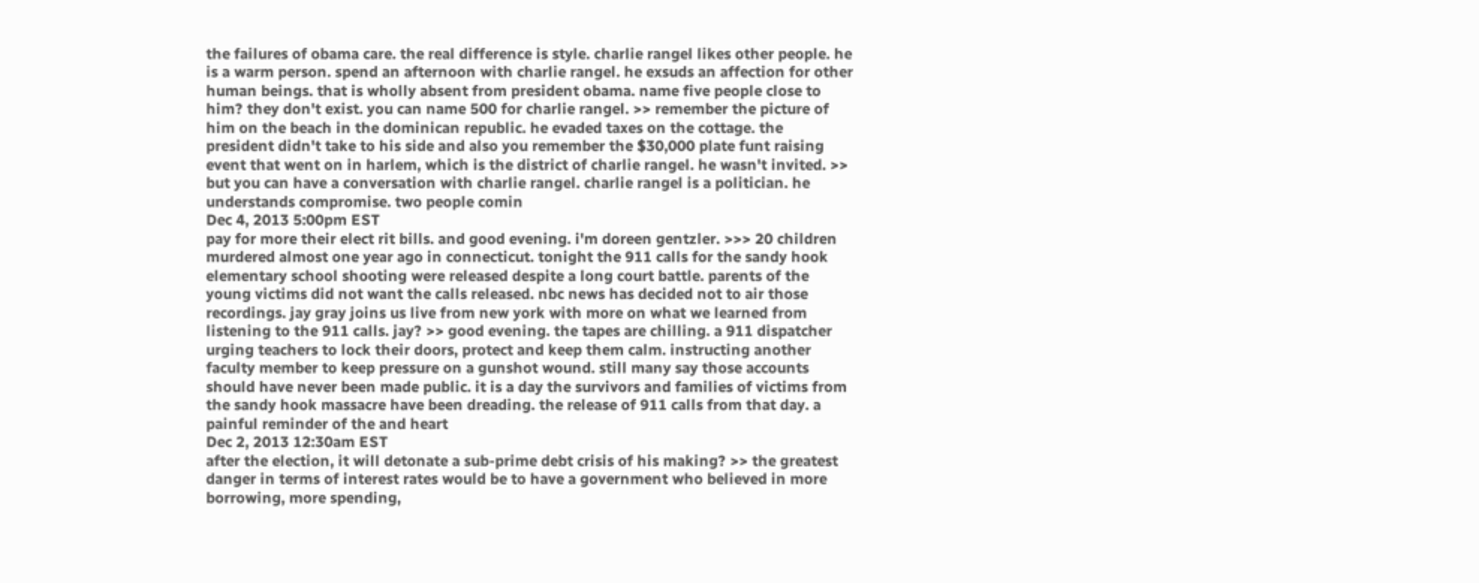the failures of obama care. the real difference is style. charlie rangel likes other people. he is a warm person. spend an afternoon with charlie rangel. he exsuds an affection for other human beings. that is wholly absent from president obama. name five people close to him? they don't exist. you can name 500 for charlie rangel. >> remember the picture of him on the beach in the dominican republic. he evaded taxes on the cottage. the president didn't take to his side and also you remember the $30,000 plate funt raising event that went on in harlem, which is the district of charlie rangel. he wasn't invited. >> but you can have a conversation with charlie rangel. charlie rangel is a politician. he understands compromise. two people comin
Dec 4, 2013 5:00pm EST
pay for more their elect rit bills. and good evening. i'm doreen gentzler. >>> 20 children murdered almost one year ago in connecticut. tonight the 911 calls for the sandy hook elementary school shooting were released despite a long court battle. parents of the young victims did not want the calls released. nbc news has decided not to air those recordings. jay gray joins us live from new york with more on what we learned from listening to the 911 calls. jay? >> good evening. the tapes are chilling. a 911 dispatcher urging teachers to lock their doors, protect and keep them calm. instructing another faculty member to keep pressure on a gunshot wound. still many say those accounts should have never been made public. it is a day the survivors and families of victims from the sandy hook massacre have been dreading. the release of 911 calls from that day. a painful reminder of the and heart
Dec 2, 2013 12:30am EST
after the election, it will detonate a sub-prime debt crisis of his making? >> the greatest danger in terms of interest rates would be to have a government who believed in more borrowing, more spending,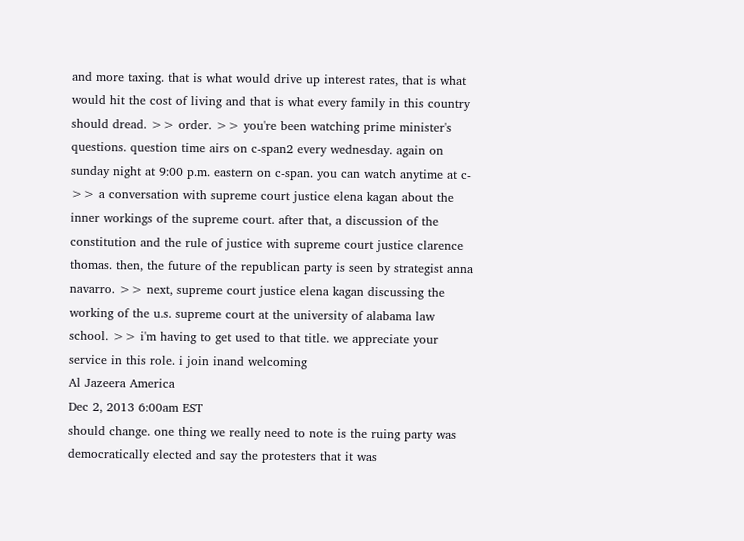and more taxing. that is what would drive up interest rates, that is what would hit the cost of living and that is what every family in this country should dread. >> order. >> you're been watching prime minister's questions. question time airs on c-span2 every wednesday. again on sunday night at 9:00 p.m. eastern on c-span. you can watch anytime at c- >> a conversation with supreme court justice elena kagan about the inner workings of the supreme court. after that, a discussion of the constitution and the rule of justice with supreme court justice clarence thomas. then, the future of the republican party is seen by strategist anna navarro. >> next, supreme court justice elena kagan discussing the working of the u.s. supreme court at the university of alabama law school. >> i'm having to get used to that title. we appreciate your service in this role. i join inand welcoming
Al Jazeera America
Dec 2, 2013 6:00am EST
should change. one thing we really need to note is the ruing party was democratically elected and say the protesters that it was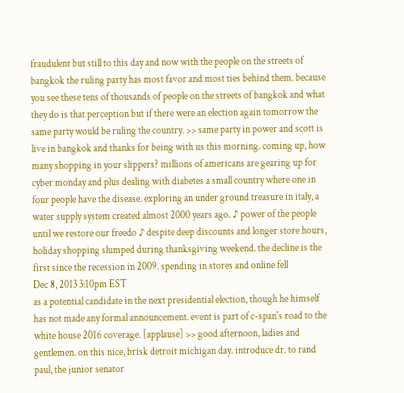fraudulent but still to this day and now with the people on the streets of bangkok the ruling party has most favor and most ties behind them. because you see these tens of thousands of people on the streets of bangkok and what they do is that perception but if there were an election again tomorrow the same party would be ruling the country. >> same party in power and scott is live in bangkok and thanks for being with us this morning. coming up, how many shopping in your slippers? millions of americans are gearing up for cyber monday and plus dealing with diabetes a small country where one in four people have the disease. exploring an under ground treasure in italy, a water supply system created almost 2000 years ago. ♪ power of the people until we restore our freedo ♪ despite deep discounts and longer store hours, holiday shopping slumped during thanksgiving weekend. the decline is the first since the recession in 2009. spending in stores and online fell
Dec 8, 2013 3:10pm EST
as a potential candidate in the next presidential election, though he himself has not made any formal announcement. event is part of c-span's road to the white house 2016 coverage. [applause] >> good afternoon, ladies and gentlemen. on this nice, brisk detroit michigan day. introduce dr. to rand paul, the junior senator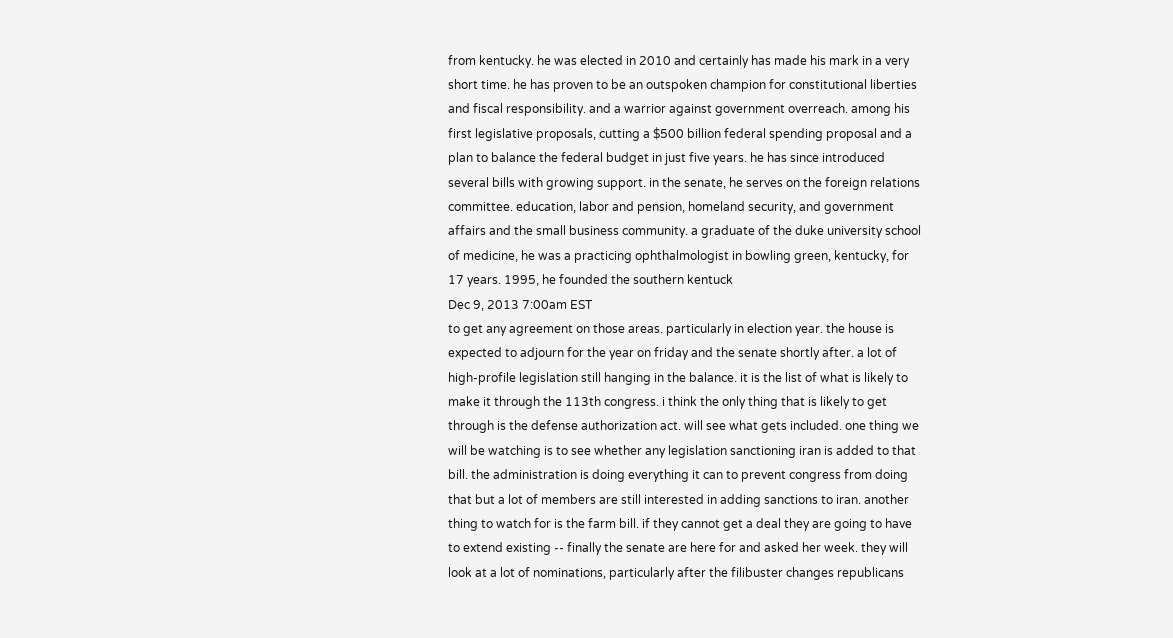from kentucky. he was elected in 2010 and certainly has made his mark in a very short time. he has proven to be an outspoken champion for constitutional liberties and fiscal responsibility. and a warrior against government overreach. among his first legislative proposals, cutting a $500 billion federal spending proposal and a plan to balance the federal budget in just five years. he has since introduced several bills with growing support. in the senate, he serves on the foreign relations committee. education, labor and pension, homeland security, and government affairs and the small business community. a graduate of the duke university school of medicine, he was a practicing ophthalmologist in bowling green, kentucky, for 17 years. 1995, he founded the southern kentuck
Dec 9, 2013 7:00am EST
to get any agreement on those areas. particularly in election year. the house is expected to adjourn for the year on friday and the senate shortly after. a lot of high-profile legislation still hanging in the balance. it is the list of what is likely to make it through the 113th congress. i think the only thing that is likely to get through is the defense authorization act. will see what gets included. one thing we will be watching is to see whether any legislation sanctioning iran is added to that bill. the administration is doing everything it can to prevent congress from doing that but a lot of members are still interested in adding sanctions to iran. another thing to watch for is the farm bill. if they cannot get a deal they are going to have to extend existing -- finally the senate are here for and asked her week. they will look at a lot of nominations, particularly after the filibuster changes republicans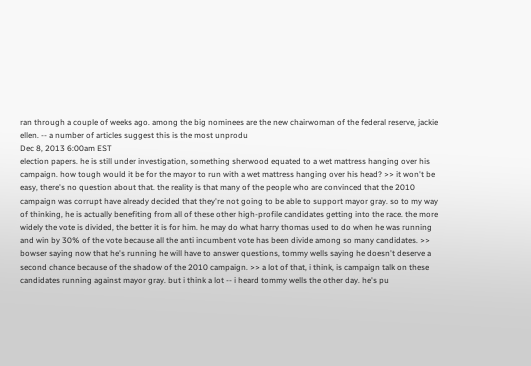ran through a couple of weeks ago. among the big nominees are the new chairwoman of the federal reserve, jackie ellen. -- a number of articles suggest this is the most unprodu
Dec 8, 2013 6:00am EST
election papers. he is still under investigation, something sherwood equated to a wet mattress hanging over his campaign. how tough would it be for the mayor to run with a wet mattress hanging over his head? >> it won't be easy, there's no question about that. the reality is that many of the people who are convinced that the 2010 campaign was corrupt have already decided that they're not going to be able to support mayor gray. so to my way of thinking, he is actually benefiting from all of these other high-profile candidates getting into the race. the more widely the vote is divided, the better it is for him. he may do what harry thomas used to do when he was running and win by 30% of the vote because all the anti incumbent vote has been divide among so many candidates. >> bowser saying now that he's running he will have to answer questions, tommy wells saying he doesn't deserve a second chance because of the shadow of the 2010 campaign. >> a lot of that, i think, is campaign talk on these candidates running against mayor gray. but i think a lot -- i heard tommy wells the other day. he's pu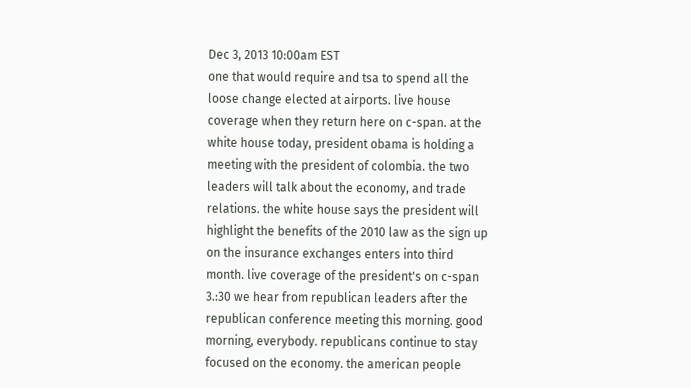Dec 3, 2013 10:00am EST
one that would require and tsa to spend all the loose change elected at airports. live house coverage when they return here on c-span. at the white house today, president obama is holding a meeting with the president of colombia. the two leaders will talk about the economy, and trade relations. the white house says the president will highlight the benefits of the 2010 law as the sign up on the insurance exchanges enters into third month. live coverage of the president's on c-span 3.:30 we hear from republican leaders after the republican conference meeting this morning. good morning, everybody. republicans continue to stay focused on the economy. the american people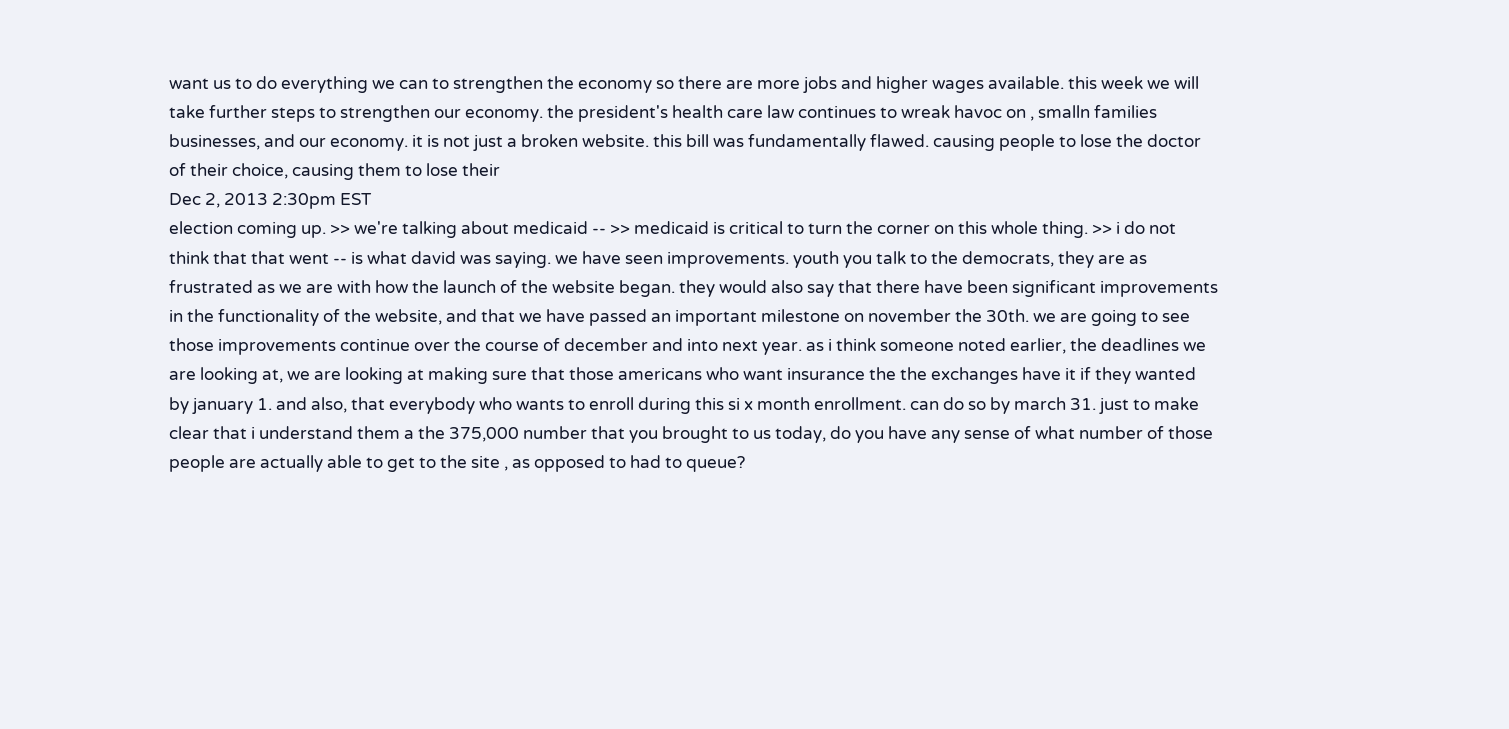want us to do everything we can to strengthen the economy so there are more jobs and higher wages available. this week we will take further steps to strengthen our economy. the president's health care law continues to wreak havoc on , smalln families businesses, and our economy. it is not just a broken website. this bill was fundamentally flawed. causing people to lose the doctor of their choice, causing them to lose their
Dec 2, 2013 2:30pm EST
election coming up. >> we're talking about medicaid -- >> medicaid is critical to turn the corner on this whole thing. >> i do not think that that went -- is what david was saying. we have seen improvements. youth you talk to the democrats, they are as frustrated as we are with how the launch of the website began. they would also say that there have been significant improvements in the functionality of the website, and that we have passed an important milestone on november the 30th. we are going to see those improvements continue over the course of december and into next year. as i think someone noted earlier, the deadlines we are looking at, we are looking at making sure that those americans who want insurance the the exchanges have it if they wanted by january 1. and also, that everybody who wants to enroll during this si x month enrollment. can do so by march 31. just to make clear that i understand them a the 375,000 number that you brought to us today, do you have any sense of what number of those people are actually able to get to the site , as opposed to had to queue?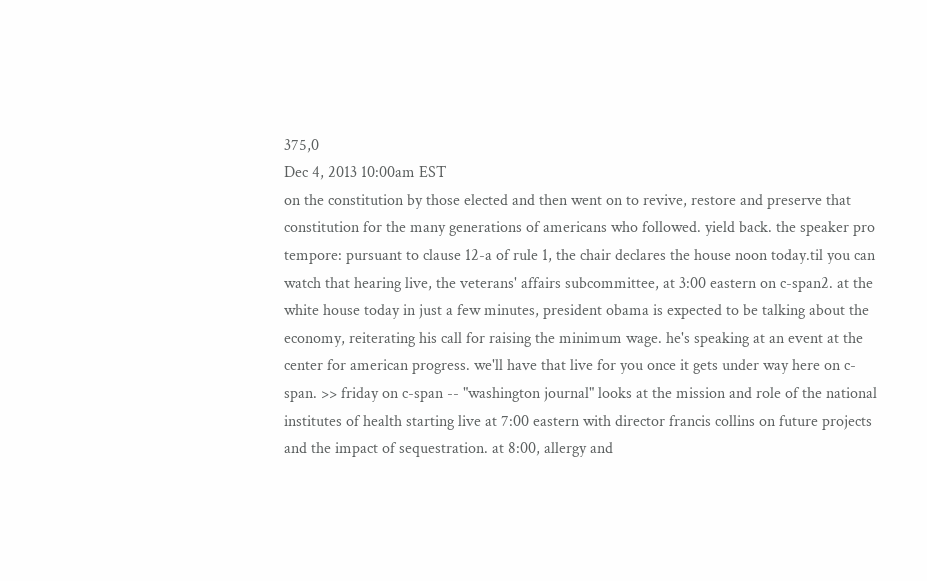375,0
Dec 4, 2013 10:00am EST
on the constitution by those elected and then went on to revive, restore and preserve that constitution for the many generations of americans who followed. yield back. the speaker pro tempore: pursuant to clause 12-a of rule 1, the chair declares the house noon today.til you can watch that hearing live, the veterans' affairs subcommittee, at 3:00 eastern on c-span2. at the white house today in just a few minutes, president obama is expected to be talking about the economy, reiterating his call for raising the minimum wage. he's speaking at an event at the center for american progress. we'll have that live for you once it gets under way here on c-span. >> friday on c-span -- "washington journal" looks at the mission and role of the national institutes of health starting live at 7:00 eastern with director francis collins on future projects and the impact of sequestration. at 8:00, allergy and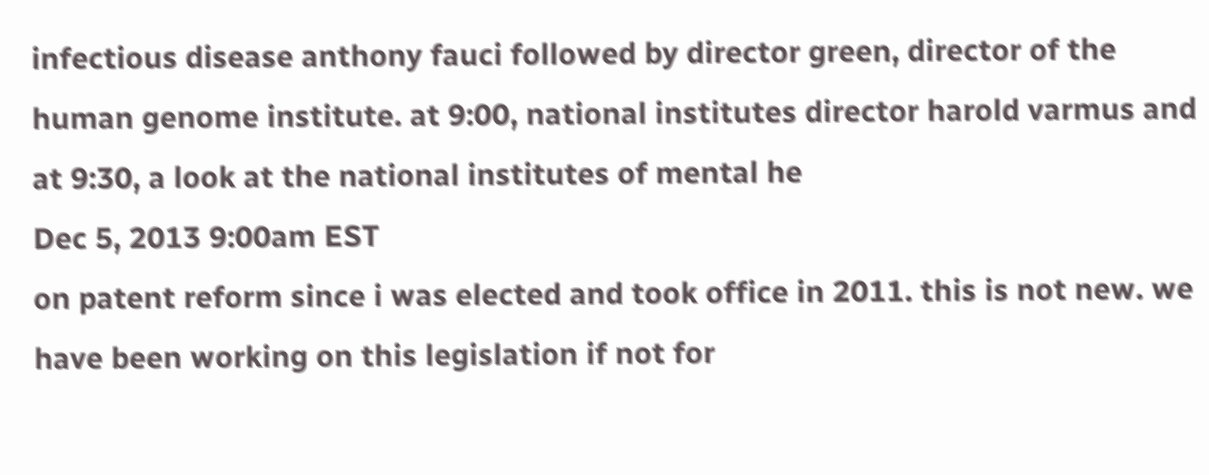infectious disease anthony fauci followed by director green, director of the human genome institute. at 9:00, national institutes director harold varmus and at 9:30, a look at the national institutes of mental he
Dec 5, 2013 9:00am EST
on patent reform since i was elected and took office in 2011. this is not new. we have been working on this legislation if not for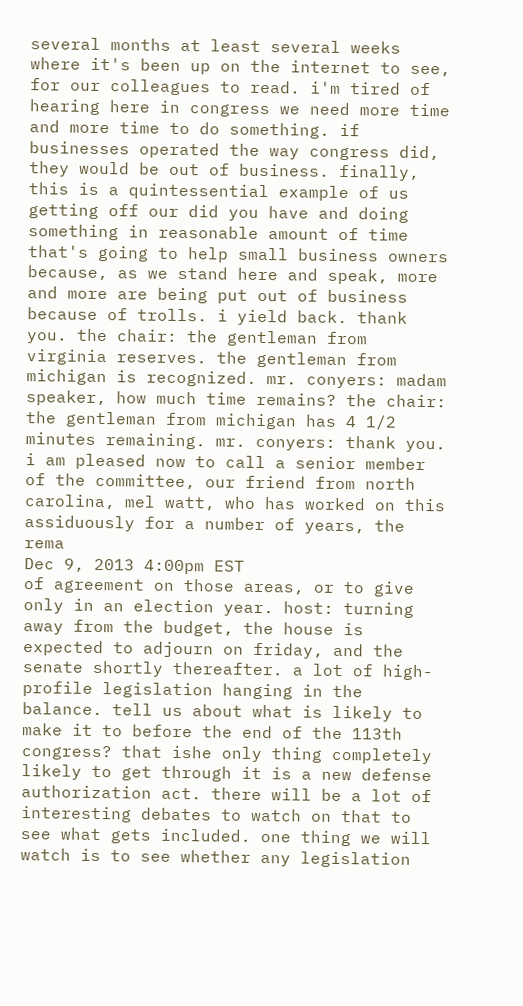several months at least several weeks where it's been up on the internet to see, for our colleagues to read. i'm tired of hearing here in congress we need more time and more time to do something. if businesses operated the way congress did, they would be out of business. finally, this is a quintessential example of us getting off our did you have and doing something in reasonable amount of time that's going to help small business owners because, as we stand here and speak, more and more are being put out of business because of trolls. i yield back. thank you. the chair: the gentleman from virginia reserves. the gentleman from michigan is recognized. mr. conyers: madam speaker, how much time remains? the chair: the gentleman from michigan has 4 1/2 minutes remaining. mr. conyers: thank you. i am pleased now to call a senior member of the committee, our friend from north carolina, mel watt, who has worked on this assiduously for a number of years, the rema
Dec 9, 2013 4:00pm EST
of agreement on those areas, or to give only in an election year. host: turning away from the budget, the house is expected to adjourn on friday, and the senate shortly thereafter. a lot of high-profile legislation hanging in the balance. tell us about what is likely to make it to before the end of the 113th congress? that ishe only thing completely likely to get through it is a new defense authorization act. there will be a lot of interesting debates to watch on that to see what gets included. one thing we will watch is to see whether any legislation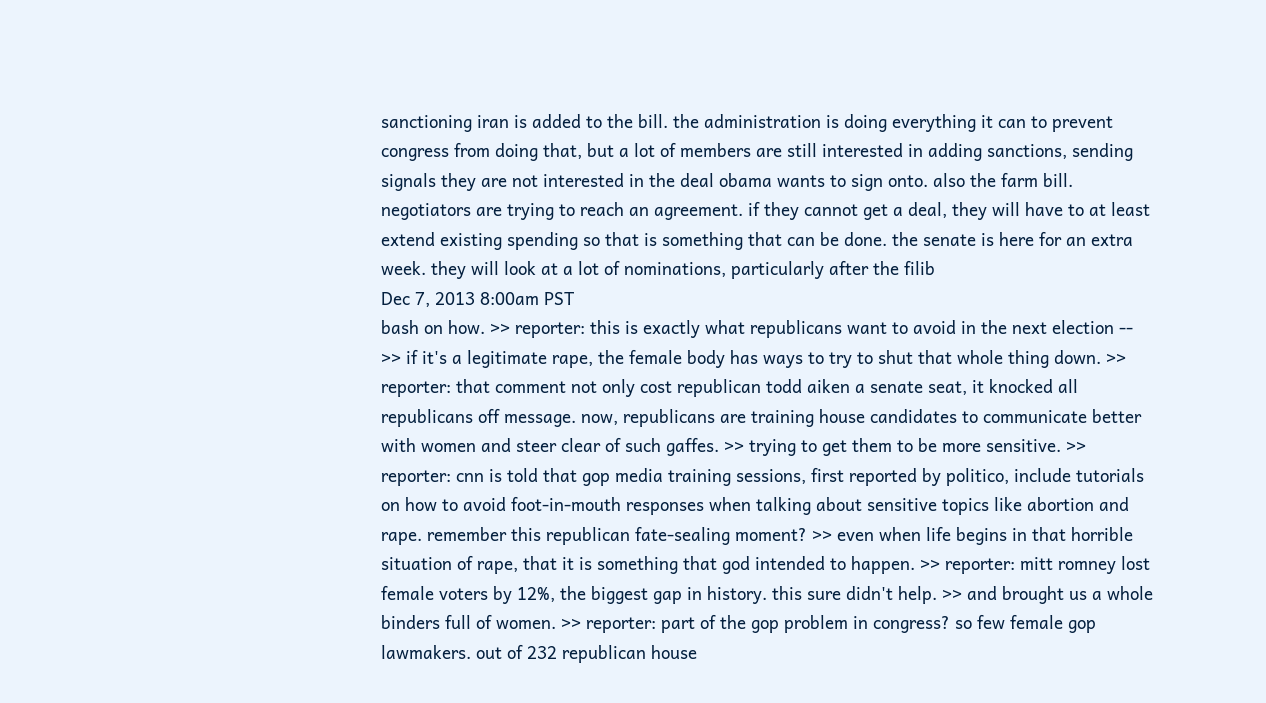sanctioning iran is added to the bill. the administration is doing everything it can to prevent congress from doing that, but a lot of members are still interested in adding sanctions, sending signals they are not interested in the deal obama wants to sign onto. also the farm bill. negotiators are trying to reach an agreement. if they cannot get a deal, they will have to at least extend existing spending so that is something that can be done. the senate is here for an extra week. they will look at a lot of nominations, particularly after the filib
Dec 7, 2013 8:00am PST
bash on how. >> reporter: this is exactly what republicans want to avoid in the next election -- >> if it's a legitimate rape, the female body has ways to try to shut that whole thing down. >> reporter: that comment not only cost republican todd aiken a senate seat, it knocked all republicans off message. now, republicans are training house candidates to communicate better with women and steer clear of such gaffes. >> trying to get them to be more sensitive. >> reporter: cnn is told that gop media training sessions, first reported by politico, include tutorials on how to avoid foot-in-mouth responses when talking about sensitive topics like abortion and rape. remember this republican fate-sealing moment? >> even when life begins in that horrible situation of rape, that it is something that god intended to happen. >> reporter: mitt romney lost female voters by 12%, the biggest gap in history. this sure didn't help. >> and brought us a whole binders full of women. >> reporter: part of the gop problem in congress? so few female gop lawmakers. out of 232 republican house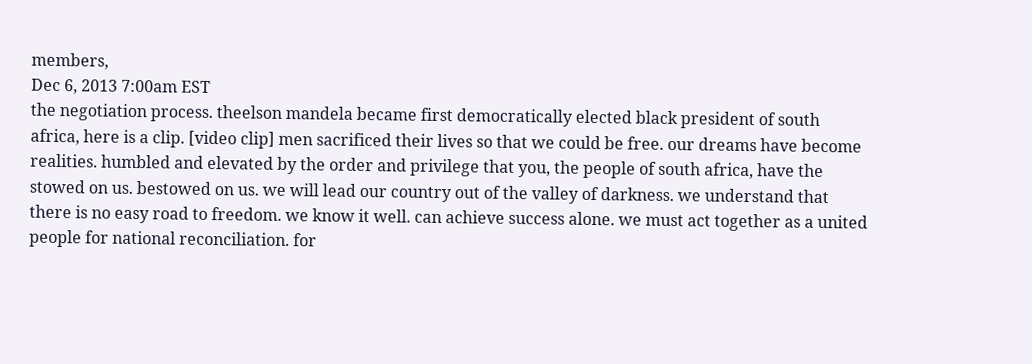members,
Dec 6, 2013 7:00am EST
the negotiation process. theelson mandela became first democratically elected black president of south africa, here is a clip. [video clip] men sacrificed their lives so that we could be free. our dreams have become realities. humbled and elevated by the order and privilege that you, the people of south africa, have the stowed on us. bestowed on us. we will lead our country out of the valley of darkness. we understand that there is no easy road to freedom. we know it well. can achieve success alone. we must act together as a united people for national reconciliation. for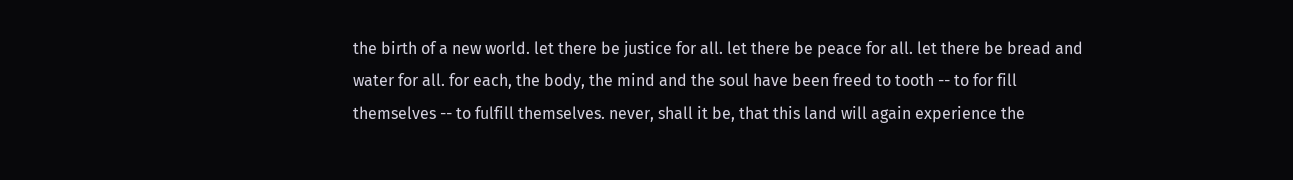the birth of a new world. let there be justice for all. let there be peace for all. let there be bread and water for all. for each, the body, the mind and the soul have been freed to tooth -- to for fill themselves -- to fulfill themselves. never, shall it be, that this land will again experience the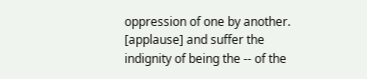oppression of one by another. [applause] and suffer the indignity of being the -- of the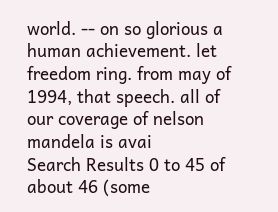world. -- on so glorious a human achievement. let freedom ring. from may of 1994, that speech. all of our coverage of nelson mandela is avai
Search Results 0 to 45 of about 46 (some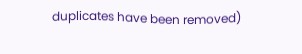duplicates have been removed)